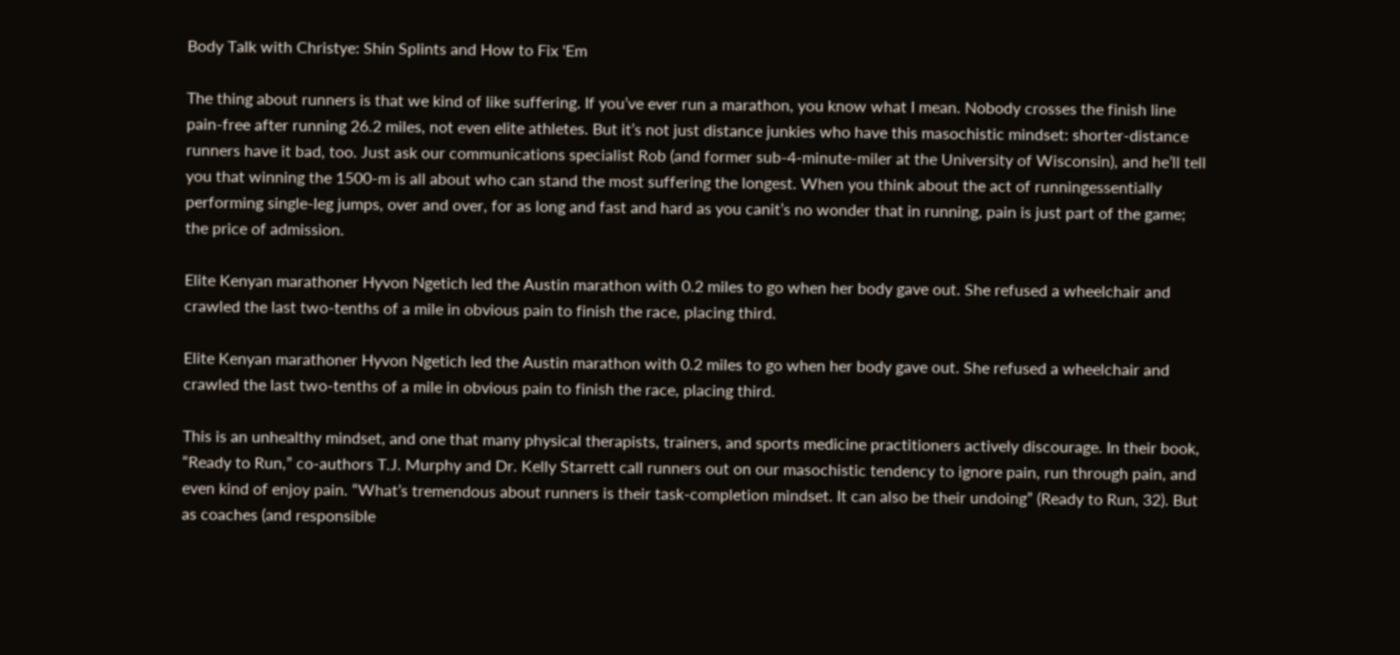Body Talk with Christye: Shin Splints and How to Fix 'Em

The thing about runners is that we kind of like suffering. If you’ve ever run a marathon, you know what I mean. Nobody crosses the finish line pain-free after running 26.2 miles, not even elite athletes. But it’s not just distance junkies who have this masochistic mindset: shorter-distance runners have it bad, too. Just ask our communications specialist Rob (and former sub-4-minute-miler at the University of Wisconsin), and he’ll tell you that winning the 1500-m is all about who can stand the most suffering the longest. When you think about the act of runningessentially performing single-leg jumps, over and over, for as long and fast and hard as you canit’s no wonder that in running, pain is just part of the game; the price of admission.

Elite Kenyan marathoner Hyvon Ngetich led the Austin marathon with 0.2 miles to go when her body gave out. She refused a wheelchair and crawled the last two-tenths of a mile in obvious pain to finish the race, placing third.

Elite Kenyan marathoner Hyvon Ngetich led the Austin marathon with 0.2 miles to go when her body gave out. She refused a wheelchair and crawled the last two-tenths of a mile in obvious pain to finish the race, placing third.

This is an unhealthy mindset, and one that many physical therapists, trainers, and sports medicine practitioners actively discourage. In their book, “Ready to Run,” co-authors T.J. Murphy and Dr. Kelly Starrett call runners out on our masochistic tendency to ignore pain, run through pain, and even kind of enjoy pain. “What’s tremendous about runners is their task-completion mindset. It can also be their undoing” (Ready to Run, 32). But as coaches (and responsible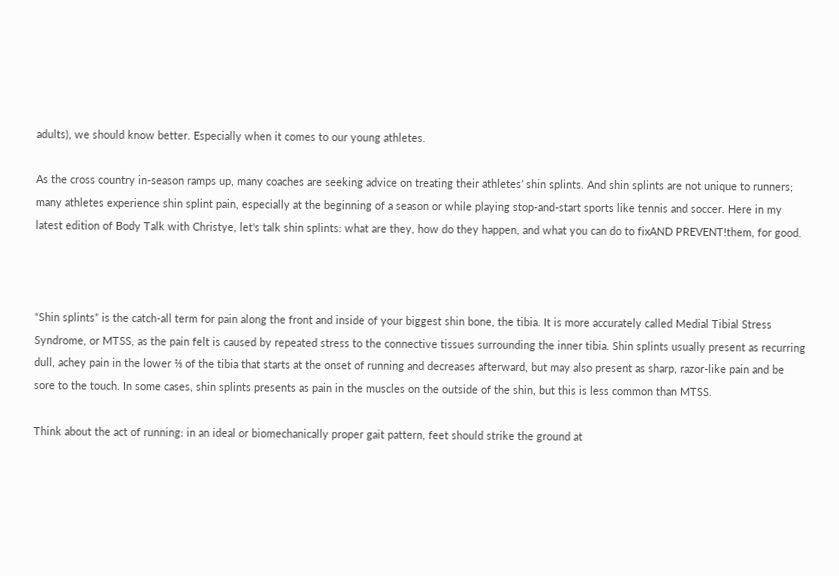adults), we should know better. Especially when it comes to our young athletes.

As the cross country in-season ramps up, many coaches are seeking advice on treating their athletes’ shin splints. And shin splints are not unique to runners; many athletes experience shin splint pain, especially at the beginning of a season or while playing stop-and-start sports like tennis and soccer. Here in my latest edition of Body Talk with Christye, let's talk shin splints: what are they, how do they happen, and what you can do to fixAND PREVENT!them, for good.



“Shin splints” is the catch-all term for pain along the front and inside of your biggest shin bone, the tibia. It is more accurately called Medial Tibial Stress Syndrome, or MTSS, as the pain felt is caused by repeated stress to the connective tissues surrounding the inner tibia. Shin splints usually present as recurring dull, achey pain in the lower ⅔ of the tibia that starts at the onset of running and decreases afterward, but may also present as sharp, razor-like pain and be sore to the touch. In some cases, shin splints presents as pain in the muscles on the outside of the shin, but this is less common than MTSS.

Think about the act of running: in an ideal or biomechanically proper gait pattern, feet should strike the ground at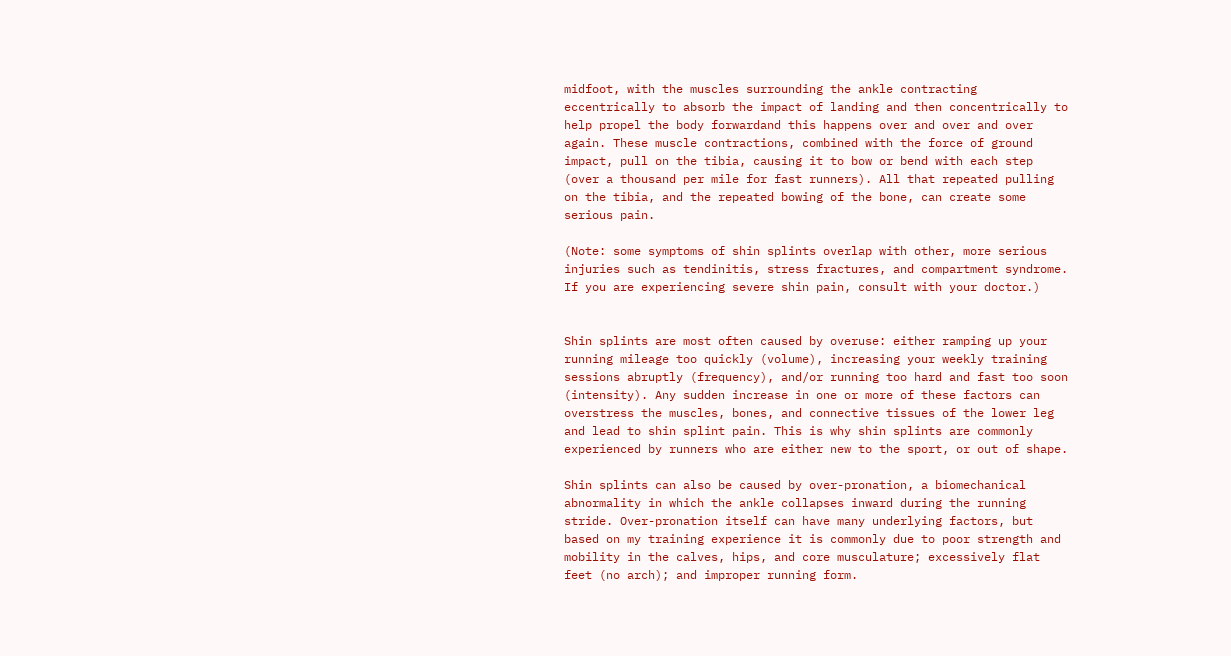midfoot, with the muscles surrounding the ankle contracting eccentrically to absorb the impact of landing and then concentrically to help propel the body forwardand this happens over and over and over again. These muscle contractions, combined with the force of ground impact, pull on the tibia, causing it to bow or bend with each step (over a thousand per mile for fast runners). All that repeated pulling on the tibia, and the repeated bowing of the bone, can create some serious pain.

(Note: some symptoms of shin splints overlap with other, more serious injuries such as tendinitis, stress fractures, and compartment syndrome. If you are experiencing severe shin pain, consult with your doctor.)


Shin splints are most often caused by overuse: either ramping up your running mileage too quickly (volume), increasing your weekly training sessions abruptly (frequency), and/or running too hard and fast too soon (intensity). Any sudden increase in one or more of these factors can overstress the muscles, bones, and connective tissues of the lower leg and lead to shin splint pain. This is why shin splints are commonly experienced by runners who are either new to the sport, or out of shape.

Shin splints can also be caused by over-pronation, a biomechanical abnormality in which the ankle collapses inward during the running stride. Over-pronation itself can have many underlying factors, but based on my training experience it is commonly due to poor strength and mobility in the calves, hips, and core musculature; excessively flat feet (no arch); and improper running form.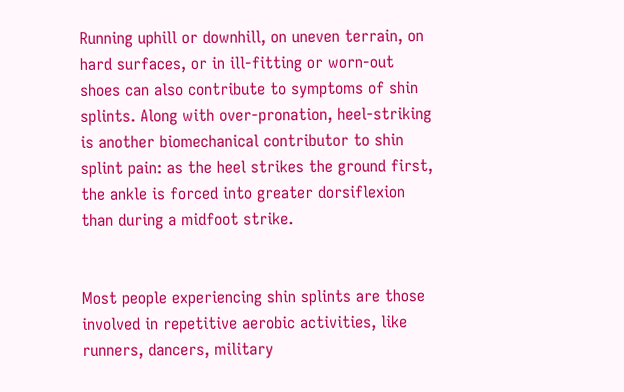Running uphill or downhill, on uneven terrain, on hard surfaces, or in ill-fitting or worn-out shoes can also contribute to symptoms of shin splints. Along with over-pronation, heel-striking is another biomechanical contributor to shin splint pain: as the heel strikes the ground first, the ankle is forced into greater dorsiflexion than during a midfoot strike.


Most people experiencing shin splints are those involved in repetitive aerobic activities, like runners, dancers, military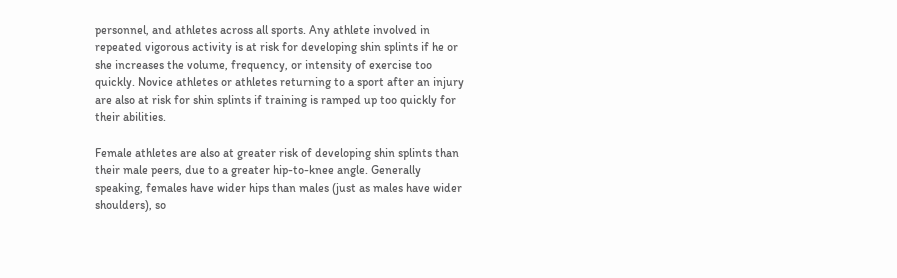personnel, and athletes across all sports. Any athlete involved in repeated vigorous activity is at risk for developing shin splints if he or she increases the volume, frequency, or intensity of exercise too quickly. Novice athletes or athletes returning to a sport after an injury are also at risk for shin splints if training is ramped up too quickly for their abilities.

Female athletes are also at greater risk of developing shin splints than their male peers, due to a greater hip-to-knee angle. Generally speaking, females have wider hips than males (just as males have wider shoulders), so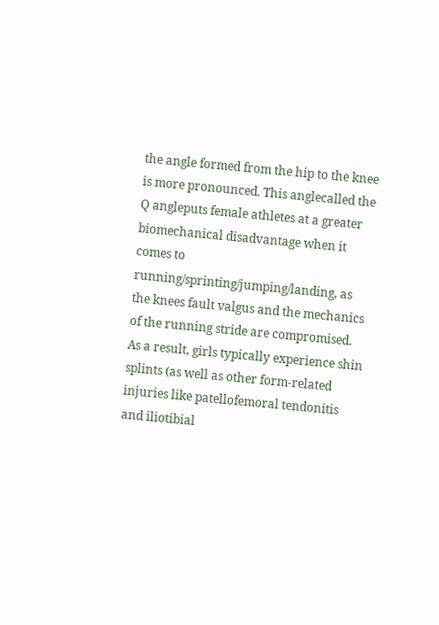the angle formed from the hip to the knee is more pronounced. This anglecalled the Q angleputs female athletes at a greater biomechanical disadvantage when it comes to running/sprinting/jumping/landing, as the knees fault valgus and the mechanics of the running stride are compromised. As a result, girls typically experience shin splints (as well as other form-related injuries like patellofemoral tendonitis and iliotibial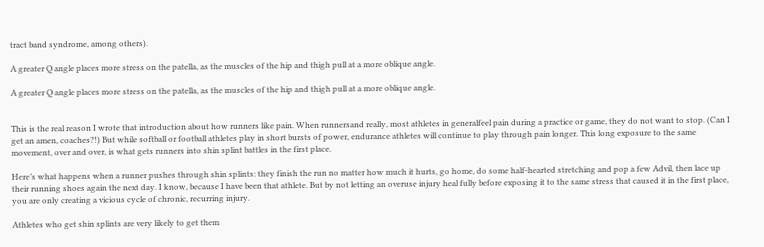tract band syndrome, among others).

A greater Q angle places more stress on the patella, as the muscles of the hip and thigh pull at a more oblique angle.

A greater Q angle places more stress on the patella, as the muscles of the hip and thigh pull at a more oblique angle.


This is the real reason I wrote that introduction about how runners like pain. When runnersand really, most athletes in generalfeel pain during a practice or game, they do not want to stop. (Can I get an amen, coaches?!) But while softball or football athletes play in short bursts of power, endurance athletes will continue to play through pain longer. This long exposure to the same movement, over and over, is what gets runners into shin splint battles in the first place.

Here’s what happens when a runner pushes through shin splints: they finish the run no matter how much it hurts, go home, do some half-hearted stretching and pop a few Advil, then lace up their running shoes again the next day. I know, because I have been that athlete. But by not letting an overuse injury heal fully before exposing it to the same stress that caused it in the first place, you are only creating a vicious cycle of chronic, recurring injury.

Athletes who get shin splints are very likely to get them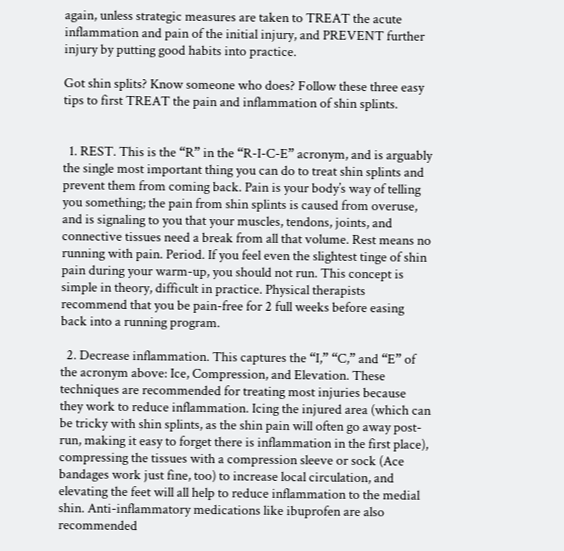again, unless strategic measures are taken to TREAT the acute inflammation and pain of the initial injury, and PREVENT further injury by putting good habits into practice.

Got shin splits? Know someone who does? Follow these three easy tips to first TREAT the pain and inflammation of shin splints.


  1. REST. This is the “R” in the “R-I-C-E” acronym, and is arguably the single most important thing you can do to treat shin splints and prevent them from coming back. Pain is your body’s way of telling you something; the pain from shin splints is caused from overuse, and is signaling to you that your muscles, tendons, joints, and connective tissues need a break from all that volume. Rest means no running with pain. Period. If you feel even the slightest tinge of shin pain during your warm-up, you should not run. This concept is simple in theory, difficult in practice. Physical therapists recommend that you be pain-free for 2 full weeks before easing back into a running program.

  2. Decrease inflammation. This captures the “I,” “C,” and “E” of the acronym above: Ice, Compression, and Elevation. These techniques are recommended for treating most injuries because they work to reduce inflammation. Icing the injured area (which can be tricky with shin splints, as the shin pain will often go away post-run, making it easy to forget there is inflammation in the first place), compressing the tissues with a compression sleeve or sock (Ace bandages work just fine, too) to increase local circulation, and elevating the feet will all help to reduce inflammation to the medial shin. Anti-inflammatory medications like ibuprofen are also recommended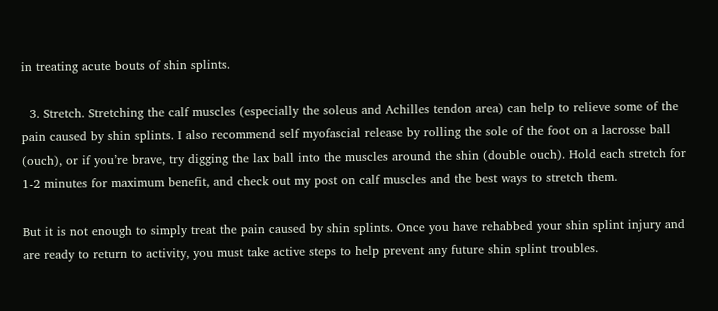in treating acute bouts of shin splints.

  3. Stretch. Stretching the calf muscles (especially the soleus and Achilles tendon area) can help to relieve some of the pain caused by shin splints. I also recommend self myofascial release by rolling the sole of the foot on a lacrosse ball (ouch), or if you’re brave, try digging the lax ball into the muscles around the shin (double ouch). Hold each stretch for 1-2 minutes for maximum benefit, and check out my post on calf muscles and the best ways to stretch them.

But it is not enough to simply treat the pain caused by shin splints. Once you have rehabbed your shin splint injury and are ready to return to activity, you must take active steps to help prevent any future shin splint troubles.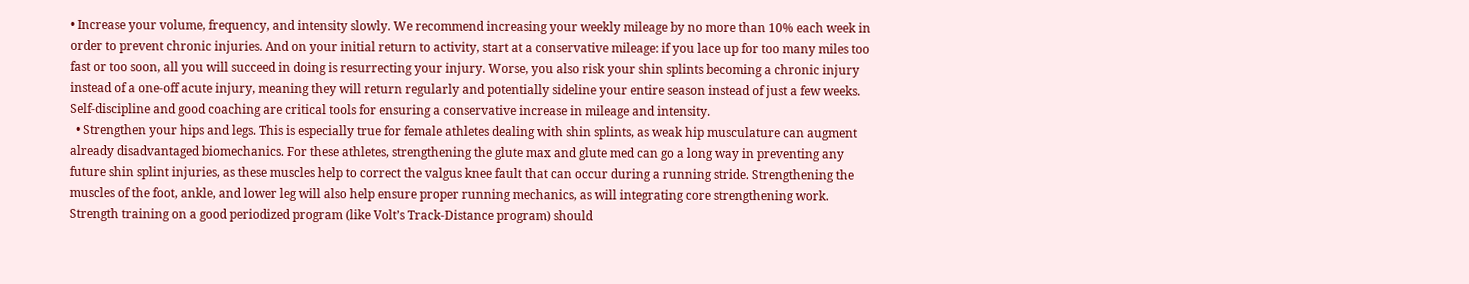• Increase your volume, frequency, and intensity slowly. We recommend increasing your weekly mileage by no more than 10% each week in order to prevent chronic injuries. And on your initial return to activity, start at a conservative mileage: if you lace up for too many miles too fast or too soon, all you will succeed in doing is resurrecting your injury. Worse, you also risk your shin splints becoming a chronic injury instead of a one-off acute injury, meaning they will return regularly and potentially sideline your entire season instead of just a few weeks. Self-discipline and good coaching are critical tools for ensuring a conservative increase in mileage and intensity.
  • Strengthen your hips and legs. This is especially true for female athletes dealing with shin splints, as weak hip musculature can augment already disadvantaged biomechanics. For these athletes, strengthening the glute max and glute med can go a long way in preventing any future shin splint injuries, as these muscles help to correct the valgus knee fault that can occur during a running stride. Strengthening the muscles of the foot, ankle, and lower leg will also help ensure proper running mechanics, as will integrating core strengthening work. Strength training on a good periodized program (like Volt’s Track-Distance program) should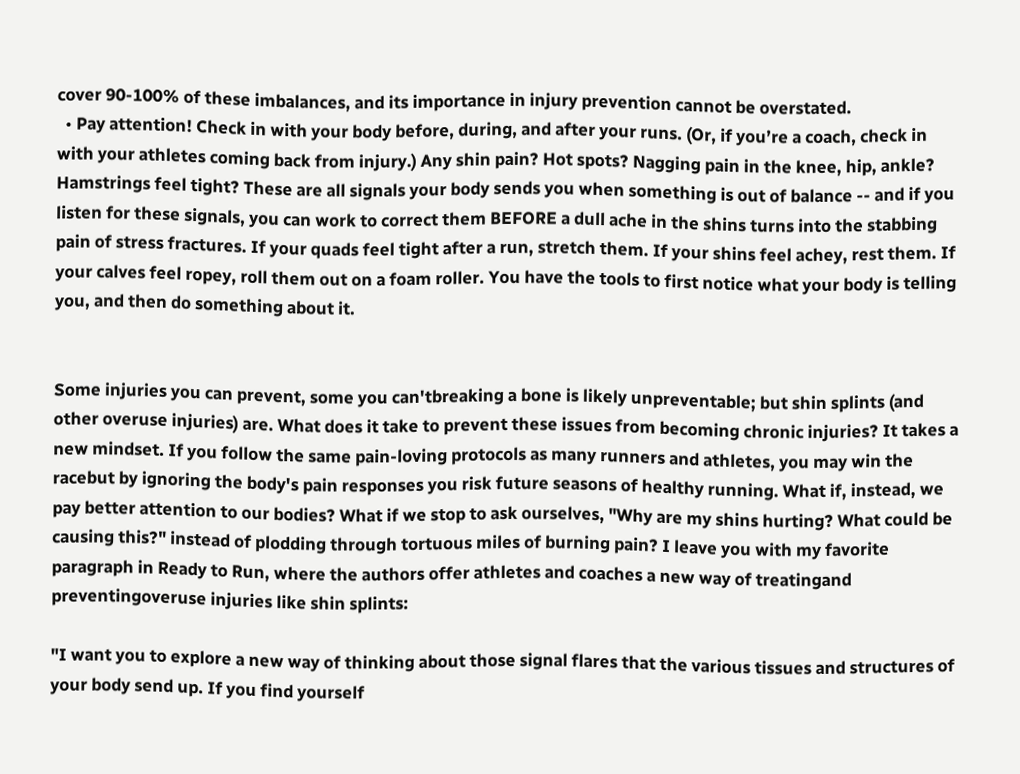cover 90-100% of these imbalances, and its importance in injury prevention cannot be overstated.
  • Pay attention! Check in with your body before, during, and after your runs. (Or, if you’re a coach, check in with your athletes coming back from injury.) Any shin pain? Hot spots? Nagging pain in the knee, hip, ankle? Hamstrings feel tight? These are all signals your body sends you when something is out of balance -- and if you listen for these signals, you can work to correct them BEFORE a dull ache in the shins turns into the stabbing pain of stress fractures. If your quads feel tight after a run, stretch them. If your shins feel achey, rest them. If your calves feel ropey, roll them out on a foam roller. You have the tools to first notice what your body is telling you, and then do something about it.


Some injuries you can prevent, some you can'tbreaking a bone is likely unpreventable; but shin splints (and other overuse injuries) are. What does it take to prevent these issues from becoming chronic injuries? It takes a new mindset. If you follow the same pain-loving protocols as many runners and athletes, you may win the racebut by ignoring the body's pain responses you risk future seasons of healthy running. What if, instead, we pay better attention to our bodies? What if we stop to ask ourselves, "Why are my shins hurting? What could be causing this?" instead of plodding through tortuous miles of burning pain? I leave you with my favorite paragraph in Ready to Run, where the authors offer athletes and coaches a new way of treatingand preventingoveruse injuries like shin splints:

"I want you to explore a new way of thinking about those signal flares that the various tissues and structures of your body send up. If you find yourself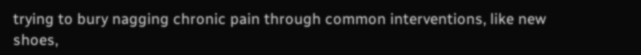trying to bury nagging chronic pain through common interventions, like new shoes,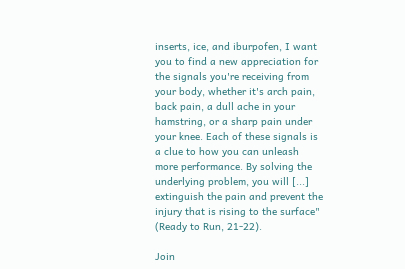inserts, ice, and iburpofen, I want you to find a new appreciation for the signals you're receiving from your body, whether it's arch pain, back pain, a dull ache in your hamstring, or a sharp pain under your knee. Each of these signals is a clue to how you can unleash more performance. By solving the underlying problem, you will [...] extinguish the pain and prevent the injury that is rising to the surface" (Ready to Run, 21-22).

Join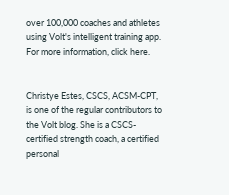over 100,000 coaches and athletes using Volt's intelligent training app. For more information, click here.


Christye Estes, CSCS, ACSM-CPT, is one of the regular contributors to the Volt blog. She is a CSCS-certified strength coach, a certified personal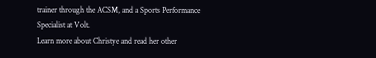trainer through the ACSM, and a Sports Performance Specialist at Volt.
Learn more about Christye and read her other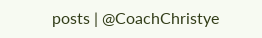posts | @CoachChristye